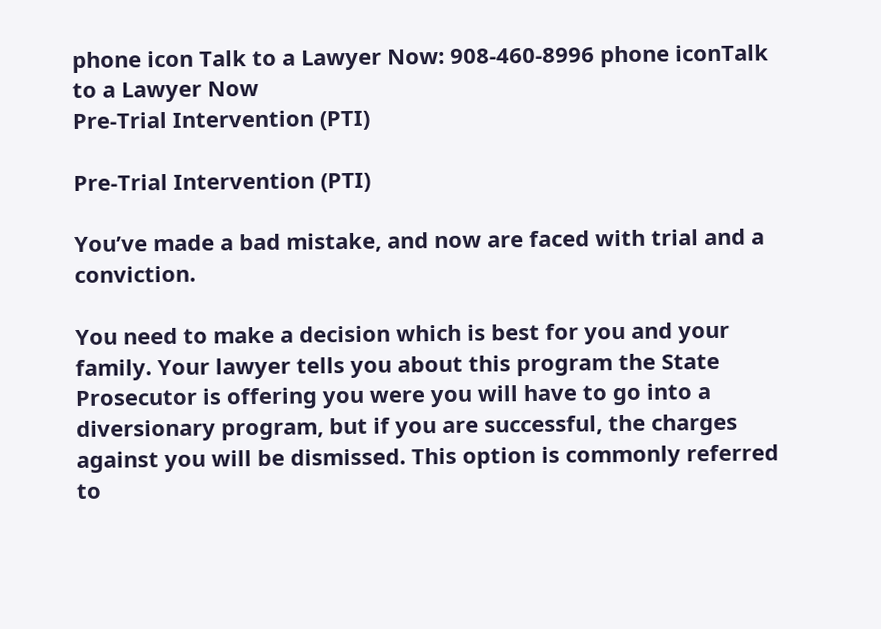phone icon Talk to a Lawyer Now: 908-460-8996 phone iconTalk to a Lawyer Now
Pre-Trial Intervention (PTI)

Pre-Trial Intervention (PTI)

You’ve made a bad mistake, and now are faced with trial and a conviction.

You need to make a decision which is best for you and your family. Your lawyer tells you about this program the State Prosecutor is offering you were you will have to go into a diversionary program, but if you are successful, the charges against you will be dismissed. This option is commonly referred to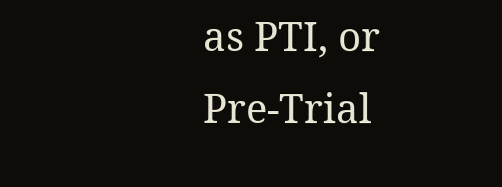as PTI, or Pre-Trial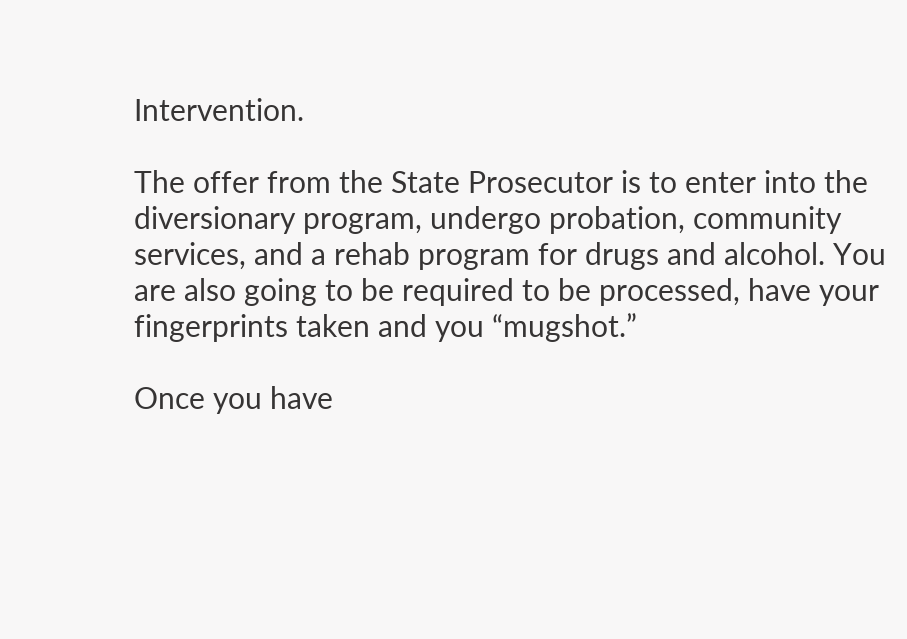Intervention.

The offer from the State Prosecutor is to enter into the diversionary program, undergo probation, community services, and a rehab program for drugs and alcohol. You are also going to be required to be processed, have your fingerprints taken and you “mugshot.”

Once you have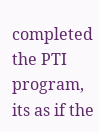completed the PTI program, its as if the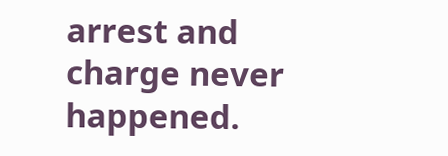arrest and charge never happened.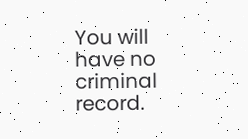You will have no criminal record.